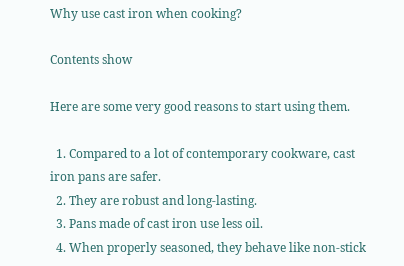Why use cast iron when cooking?

Contents show

Here are some very good reasons to start using them.

  1. Compared to a lot of contemporary cookware, cast iron pans are safer.
  2. They are robust and long-lasting.
  3. Pans made of cast iron use less oil.
  4. When properly seasoned, they behave like non-stick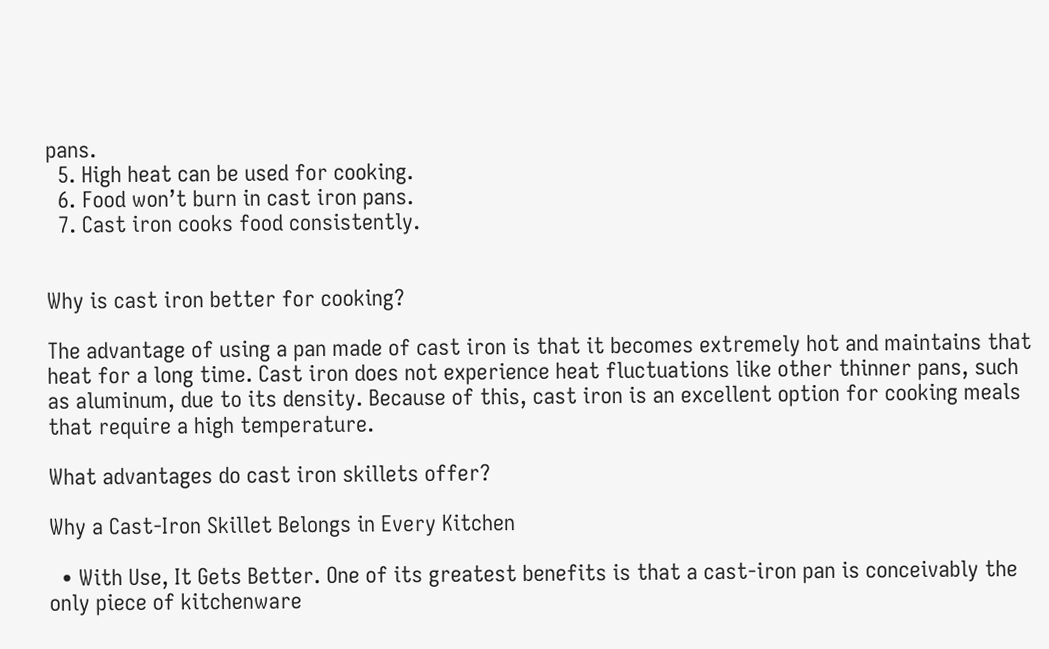pans.
  5. High heat can be used for cooking.
  6. Food won’t burn in cast iron pans.
  7. Cast iron cooks food consistently.


Why is cast iron better for cooking?

The advantage of using a pan made of cast iron is that it becomes extremely hot and maintains that heat for a long time. Cast iron does not experience heat fluctuations like other thinner pans, such as aluminum, due to its density. Because of this, cast iron is an excellent option for cooking meals that require a high temperature.

What advantages do cast iron skillets offer?

Why a Cast-Iron Skillet Belongs in Every Kitchen

  • With Use, It Gets Better. One of its greatest benefits is that a cast-iron pan is conceivably the only piece of kitchenware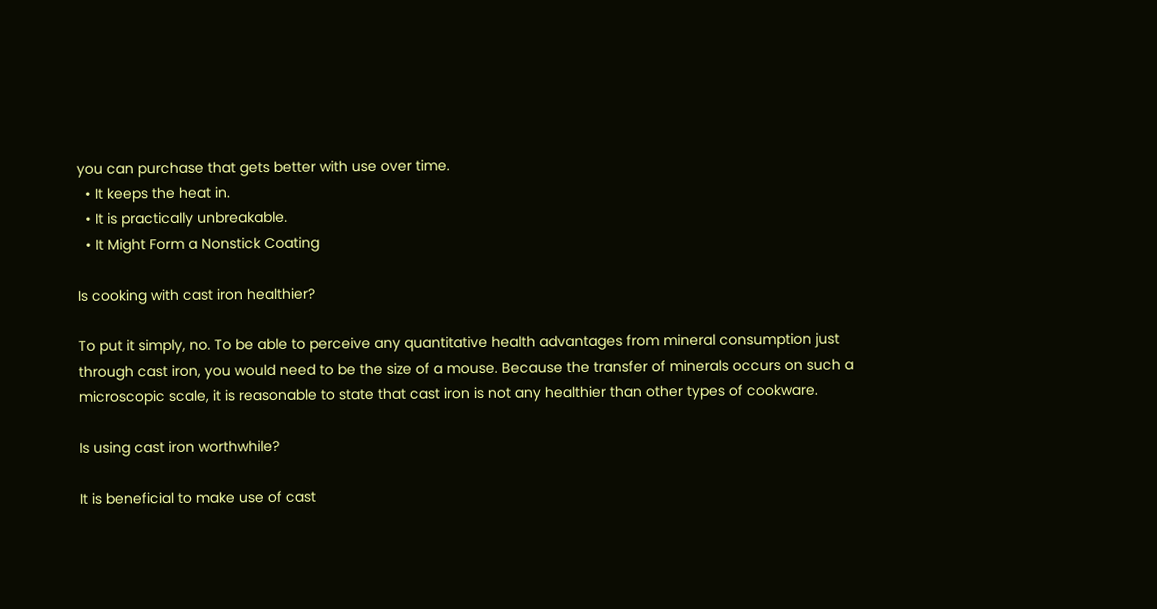you can purchase that gets better with use over time.
  • It keeps the heat in.
  • It is practically unbreakable.
  • It Might Form a Nonstick Coating

Is cooking with cast iron healthier?

To put it simply, no. To be able to perceive any quantitative health advantages from mineral consumption just through cast iron, you would need to be the size of a mouse. Because the transfer of minerals occurs on such a microscopic scale, it is reasonable to state that cast iron is not any healthier than other types of cookware.

Is using cast iron worthwhile?

It is beneficial to make use of cast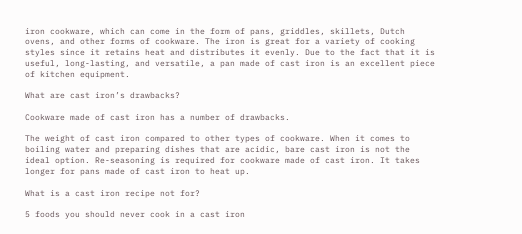iron cookware, which can come in the form of pans, griddles, skillets, Dutch ovens, and other forms of cookware. The iron is great for a variety of cooking styles since it retains heat and distributes it evenly. Due to the fact that it is useful, long-lasting, and versatile, a pan made of cast iron is an excellent piece of kitchen equipment.

What are cast iron’s drawbacks?

Cookware made of cast iron has a number of drawbacks.

The weight of cast iron compared to other types of cookware. When it comes to boiling water and preparing dishes that are acidic, bare cast iron is not the ideal option. Re-seasoning is required for cookware made of cast iron. It takes longer for pans made of cast iron to heat up.

What is a cast iron recipe not for?

5 foods you should never cook in a cast iron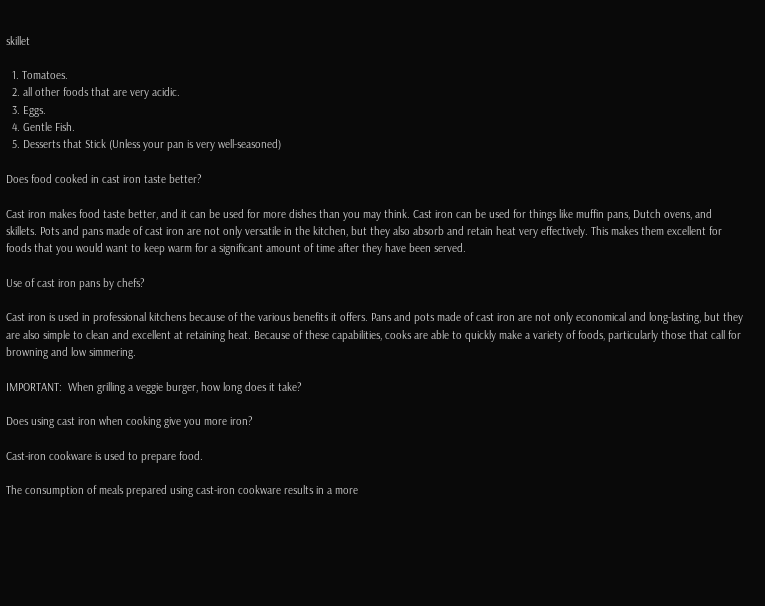skillet

  1. Tomatoes.
  2. all other foods that are very acidic.
  3. Eggs.
  4. Gentle Fish.
  5. Desserts that Stick (Unless your pan is very well-seasoned)

Does food cooked in cast iron taste better?

Cast iron makes food taste better, and it can be used for more dishes than you may think. Cast iron can be used for things like muffin pans, Dutch ovens, and skillets. Pots and pans made of cast iron are not only versatile in the kitchen, but they also absorb and retain heat very effectively. This makes them excellent for foods that you would want to keep warm for a significant amount of time after they have been served.

Use of cast iron pans by chefs?

Cast iron is used in professional kitchens because of the various benefits it offers. Pans and pots made of cast iron are not only economical and long-lasting, but they are also simple to clean and excellent at retaining heat. Because of these capabilities, cooks are able to quickly make a variety of foods, particularly those that call for browning and low simmering.

IMPORTANT:  When grilling a veggie burger, how long does it take?

Does using cast iron when cooking give you more iron?

Cast-iron cookware is used to prepare food.

The consumption of meals prepared using cast-iron cookware results in a more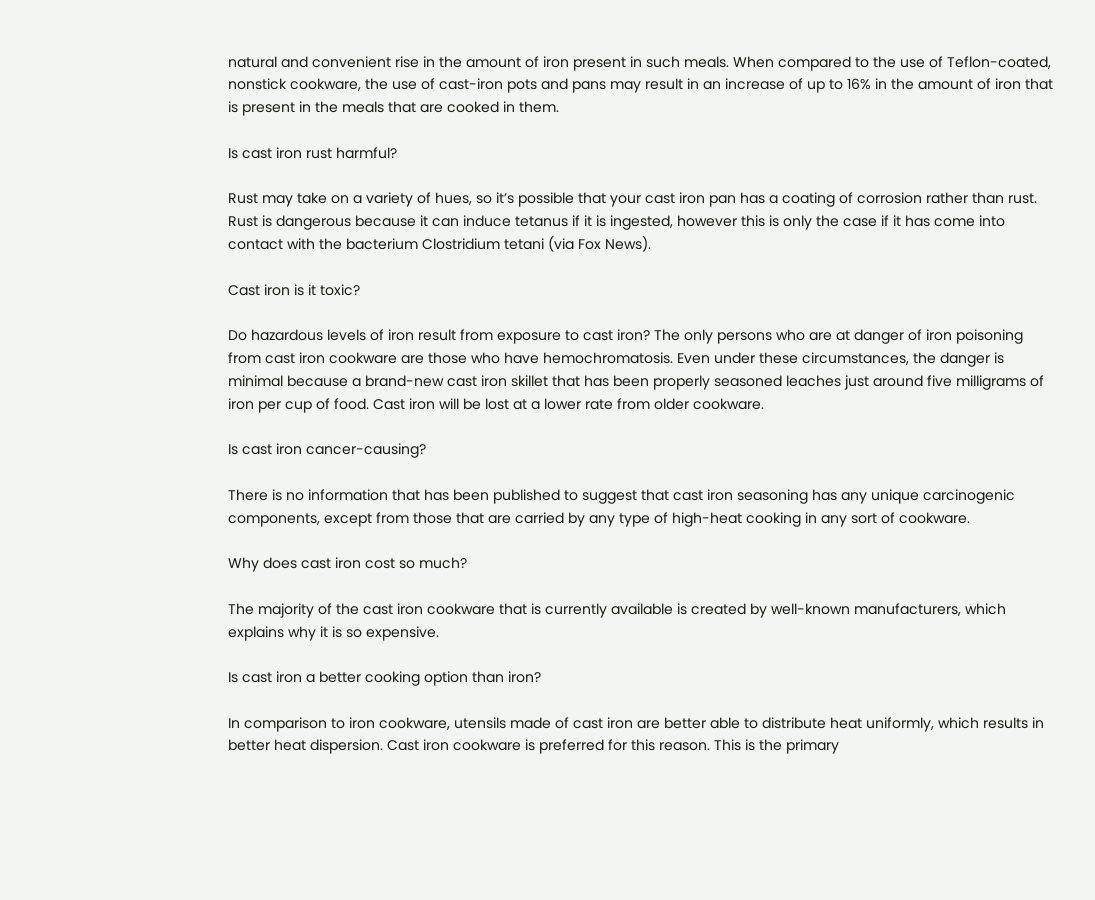natural and convenient rise in the amount of iron present in such meals. When compared to the use of Teflon-coated, nonstick cookware, the use of cast-iron pots and pans may result in an increase of up to 16% in the amount of iron that is present in the meals that are cooked in them.

Is cast iron rust harmful?

Rust may take on a variety of hues, so it’s possible that your cast iron pan has a coating of corrosion rather than rust. Rust is dangerous because it can induce tetanus if it is ingested, however this is only the case if it has come into contact with the bacterium Clostridium tetani (via Fox News).

Cast iron is it toxic?

Do hazardous levels of iron result from exposure to cast iron? The only persons who are at danger of iron poisoning from cast iron cookware are those who have hemochromatosis. Even under these circumstances, the danger is minimal because a brand-new cast iron skillet that has been properly seasoned leaches just around five milligrams of iron per cup of food. Cast iron will be lost at a lower rate from older cookware.

Is cast iron cancer-causing?

There is no information that has been published to suggest that cast iron seasoning has any unique carcinogenic components, except from those that are carried by any type of high-heat cooking in any sort of cookware.

Why does cast iron cost so much?

The majority of the cast iron cookware that is currently available is created by well-known manufacturers, which explains why it is so expensive.

Is cast iron a better cooking option than iron?

In comparison to iron cookware, utensils made of cast iron are better able to distribute heat uniformly, which results in better heat dispersion. Cast iron cookware is preferred for this reason. This is the primary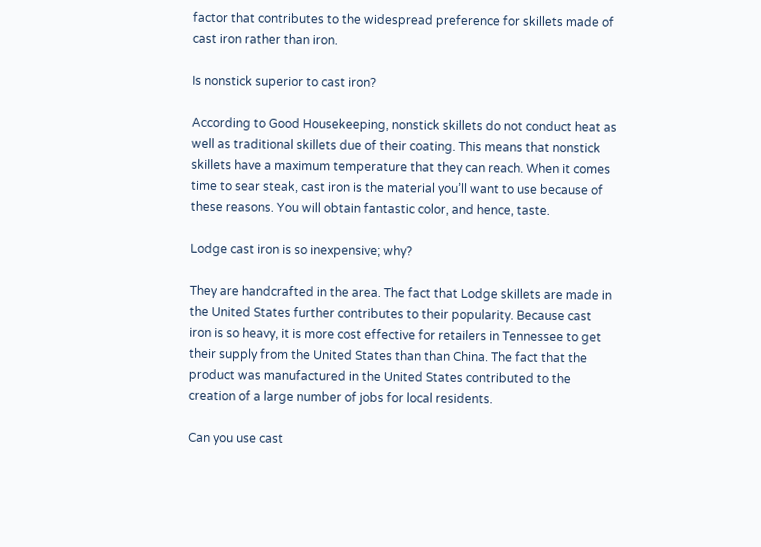factor that contributes to the widespread preference for skillets made of cast iron rather than iron.

Is nonstick superior to cast iron?

According to Good Housekeeping, nonstick skillets do not conduct heat as well as traditional skillets due of their coating. This means that nonstick skillets have a maximum temperature that they can reach. When it comes time to sear steak, cast iron is the material you’ll want to use because of these reasons. You will obtain fantastic color, and hence, taste.

Lodge cast iron is so inexpensive; why?

They are handcrafted in the area. The fact that Lodge skillets are made in the United States further contributes to their popularity. Because cast iron is so heavy, it is more cost effective for retailers in Tennessee to get their supply from the United States than than China. The fact that the product was manufactured in the United States contributed to the creation of a large number of jobs for local residents.

Can you use cast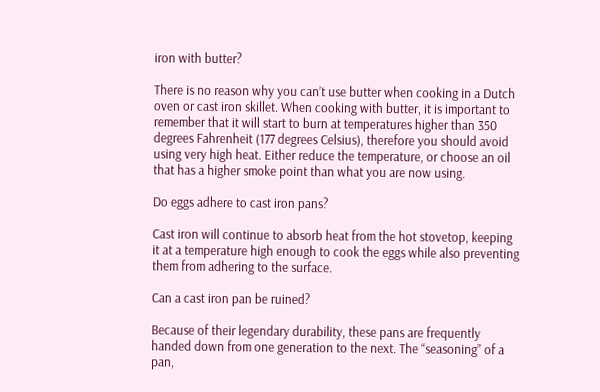iron with butter?

There is no reason why you can’t use butter when cooking in a Dutch oven or cast iron skillet. When cooking with butter, it is important to remember that it will start to burn at temperatures higher than 350 degrees Fahrenheit (177 degrees Celsius), therefore you should avoid using very high heat. Either reduce the temperature, or choose an oil that has a higher smoke point than what you are now using.

Do eggs adhere to cast iron pans?

Cast iron will continue to absorb heat from the hot stovetop, keeping it at a temperature high enough to cook the eggs while also preventing them from adhering to the surface.

Can a cast iron pan be ruined?

Because of their legendary durability, these pans are frequently handed down from one generation to the next. The “seasoning” of a pan,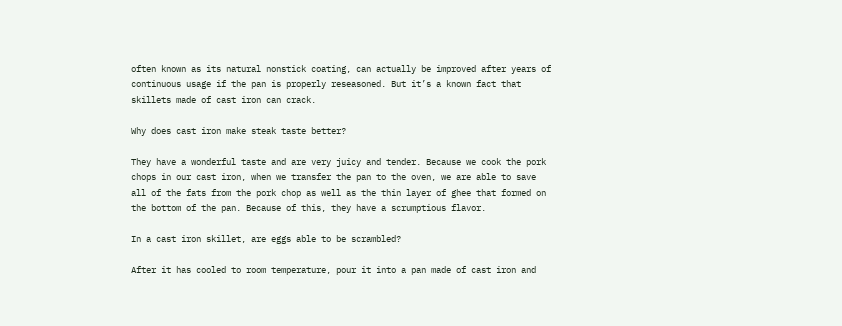often known as its natural nonstick coating, can actually be improved after years of continuous usage if the pan is properly reseasoned. But it’s a known fact that skillets made of cast iron can crack.

Why does cast iron make steak taste better?

They have a wonderful taste and are very juicy and tender. Because we cook the pork chops in our cast iron, when we transfer the pan to the oven, we are able to save all of the fats from the pork chop as well as the thin layer of ghee that formed on the bottom of the pan. Because of this, they have a scrumptious flavor.

In a cast iron skillet, are eggs able to be scrambled?

After it has cooled to room temperature, pour it into a pan made of cast iron and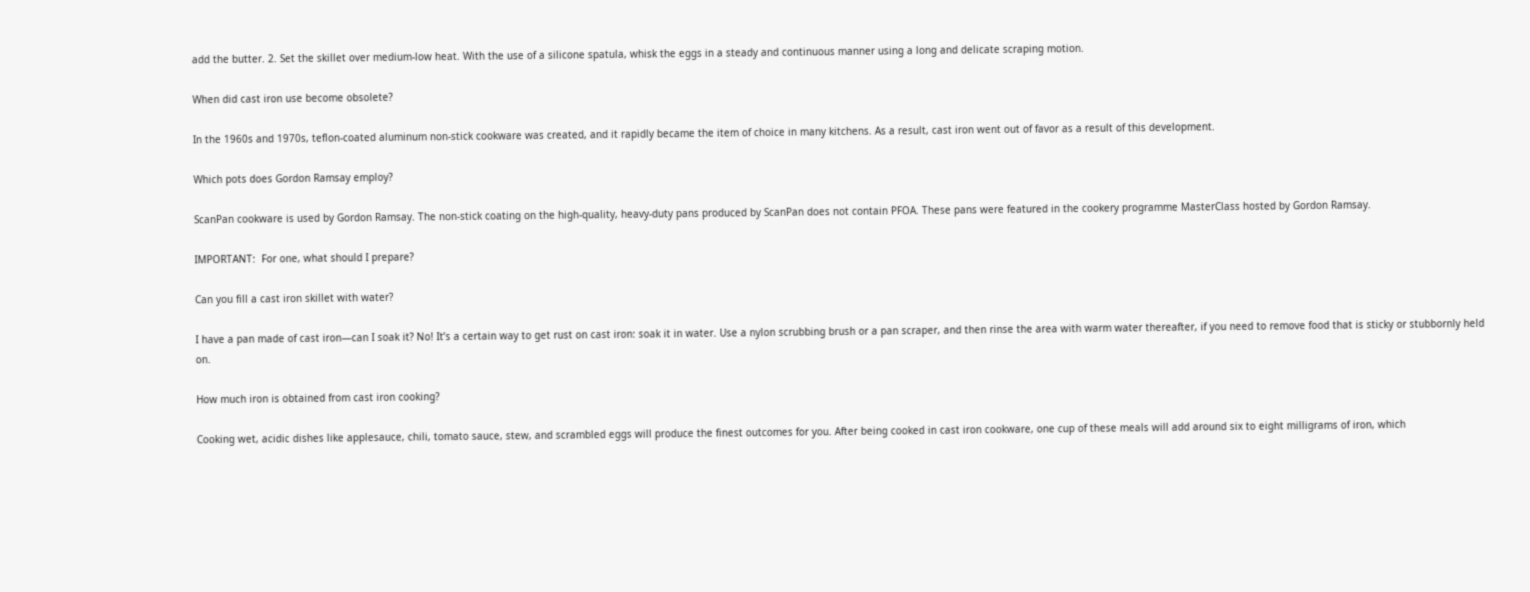add the butter. 2. Set the skillet over medium-low heat. With the use of a silicone spatula, whisk the eggs in a steady and continuous manner using a long and delicate scraping motion.

When did cast iron use become obsolete?

In the 1960s and 1970s, teflon-coated aluminum non-stick cookware was created, and it rapidly became the item of choice in many kitchens. As a result, cast iron went out of favor as a result of this development.

Which pots does Gordon Ramsay employ?

ScanPan cookware is used by Gordon Ramsay. The non-stick coating on the high-quality, heavy-duty pans produced by ScanPan does not contain PFOA. These pans were featured in the cookery programme MasterClass hosted by Gordon Ramsay.

IMPORTANT:  For one, what should I prepare?

Can you fill a cast iron skillet with water?

I have a pan made of cast iron—can I soak it? No! It’s a certain way to get rust on cast iron: soak it in water. Use a nylon scrubbing brush or a pan scraper, and then rinse the area with warm water thereafter, if you need to remove food that is sticky or stubbornly held on.

How much iron is obtained from cast iron cooking?

Cooking wet, acidic dishes like applesauce, chili, tomato sauce, stew, and scrambled eggs will produce the finest outcomes for you. After being cooked in cast iron cookware, one cup of these meals will add around six to eight milligrams of iron, which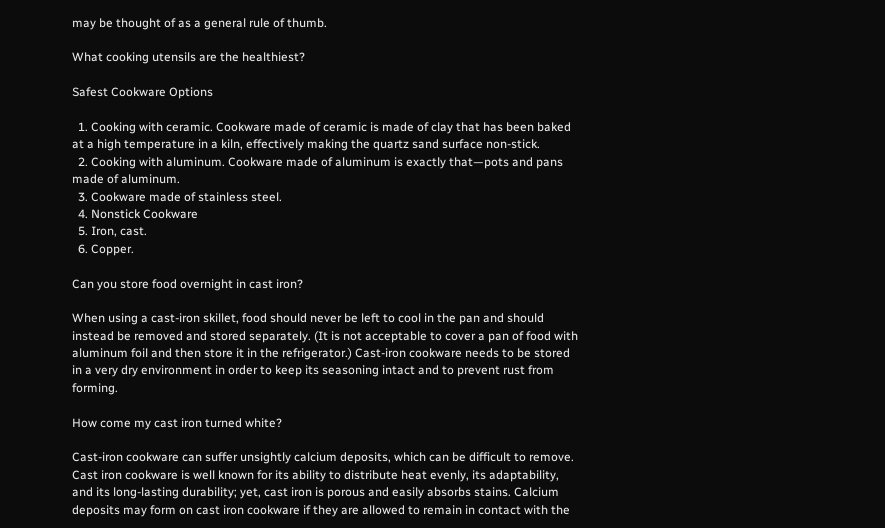may be thought of as a general rule of thumb.

What cooking utensils are the healthiest?

Safest Cookware Options

  1. Cooking with ceramic. Cookware made of ceramic is made of clay that has been baked at a high temperature in a kiln, effectively making the quartz sand surface non-stick.
  2. Cooking with aluminum. Cookware made of aluminum is exactly that—pots and pans made of aluminum.
  3. Cookware made of stainless steel.
  4. Nonstick Cookware
  5. Iron, cast.
  6. Copper.

Can you store food overnight in cast iron?

When using a cast-iron skillet, food should never be left to cool in the pan and should instead be removed and stored separately. (It is not acceptable to cover a pan of food with aluminum foil and then store it in the refrigerator.) Cast-iron cookware needs to be stored in a very dry environment in order to keep its seasoning intact and to prevent rust from forming.

How come my cast iron turned white?

Cast-iron cookware can suffer unsightly calcium deposits, which can be difficult to remove. Cast iron cookware is well known for its ability to distribute heat evenly, its adaptability, and its long-lasting durability; yet, cast iron is porous and easily absorbs stains. Calcium deposits may form on cast iron cookware if they are allowed to remain in contact with the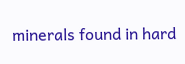minerals found in hard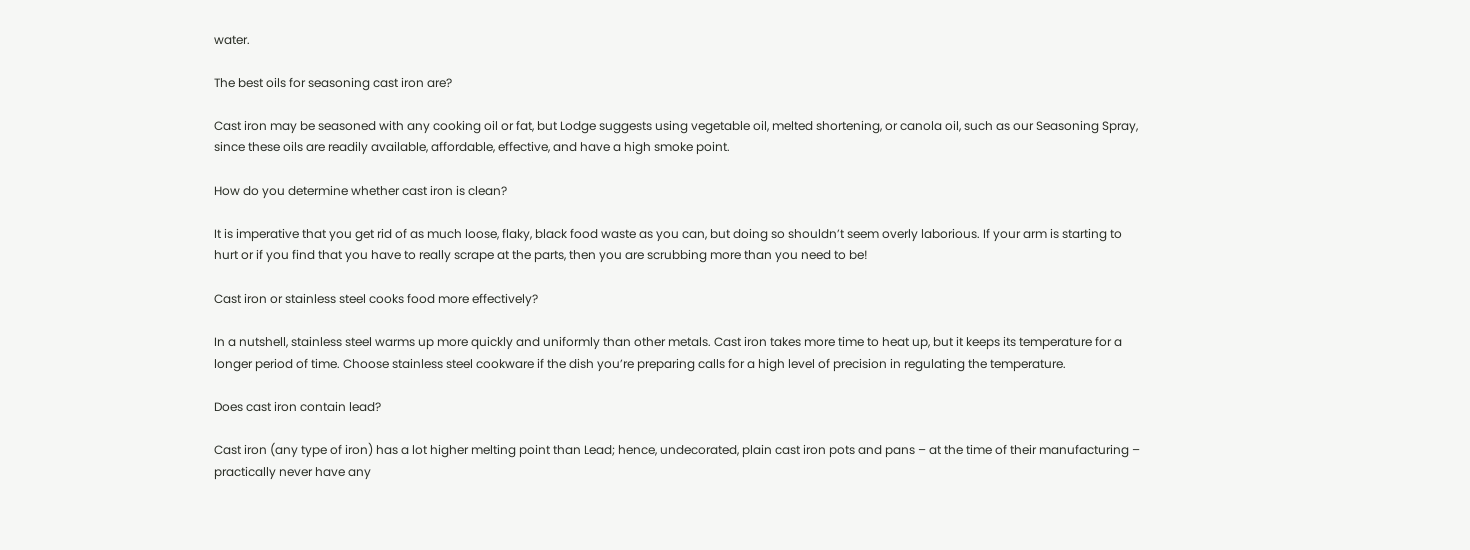water.

The best oils for seasoning cast iron are?

Cast iron may be seasoned with any cooking oil or fat, but Lodge suggests using vegetable oil, melted shortening, or canola oil, such as our Seasoning Spray, since these oils are readily available, affordable, effective, and have a high smoke point.

How do you determine whether cast iron is clean?

It is imperative that you get rid of as much loose, flaky, black food waste as you can, but doing so shouldn’t seem overly laborious. If your arm is starting to hurt or if you find that you have to really scrape at the parts, then you are scrubbing more than you need to be!

Cast iron or stainless steel cooks food more effectively?

In a nutshell, stainless steel warms up more quickly and uniformly than other metals. Cast iron takes more time to heat up, but it keeps its temperature for a longer period of time. Choose stainless steel cookware if the dish you’re preparing calls for a high level of precision in regulating the temperature.

Does cast iron contain lead?

Cast iron (any type of iron) has a lot higher melting point than Lead; hence, undecorated, plain cast iron pots and pans – at the time of their manufacturing – practically never have any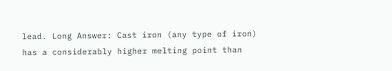lead. Long Answer: Cast iron (any type of iron) has a considerably higher melting point than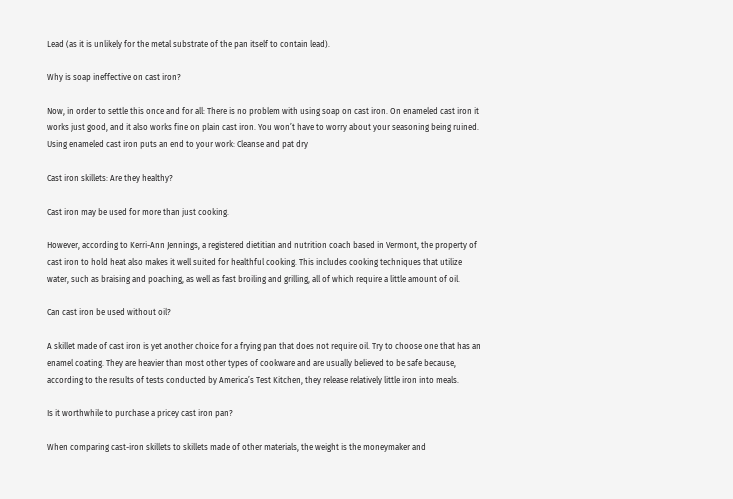Lead (as it is unlikely for the metal substrate of the pan itself to contain lead).

Why is soap ineffective on cast iron?

Now, in order to settle this once and for all: There is no problem with using soap on cast iron. On enameled cast iron it works just good, and it also works fine on plain cast iron. You won’t have to worry about your seasoning being ruined. Using enameled cast iron puts an end to your work: Cleanse and pat dry

Cast iron skillets: Are they healthy?

Cast iron may be used for more than just cooking.

However, according to Kerri-Ann Jennings, a registered dietitian and nutrition coach based in Vermont, the property of cast iron to hold heat also makes it well suited for healthful cooking. This includes cooking techniques that utilize water, such as braising and poaching, as well as fast broiling and grilling, all of which require a little amount of oil.

Can cast iron be used without oil?

A skillet made of cast iron is yet another choice for a frying pan that does not require oil. Try to choose one that has an enamel coating. They are heavier than most other types of cookware and are usually believed to be safe because, according to the results of tests conducted by America’s Test Kitchen, they release relatively little iron into meals.

Is it worthwhile to purchase a pricey cast iron pan?

When comparing cast-iron skillets to skillets made of other materials, the weight is the moneymaker and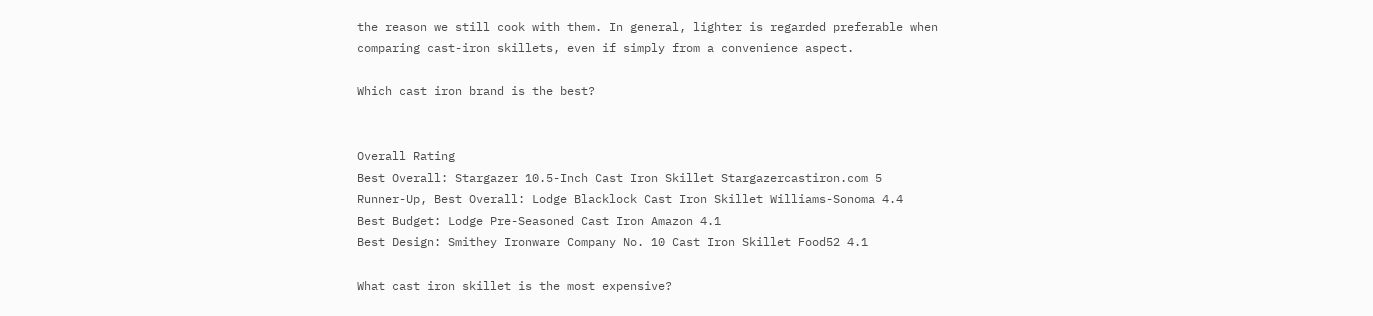the reason we still cook with them. In general, lighter is regarded preferable when comparing cast-iron skillets, even if simply from a convenience aspect.

Which cast iron brand is the best?


Overall Rating
Best Overall: Stargazer 10.5-Inch Cast Iron Skillet Stargazercastiron.com 5
Runner-Up, Best Overall: Lodge Blacklock Cast Iron Skillet Williams-Sonoma 4.4
Best Budget: Lodge Pre-Seasoned Cast Iron Amazon 4.1
Best Design: Smithey Ironware Company No. 10 Cast Iron Skillet Food52 4.1

What cast iron skillet is the most expensive?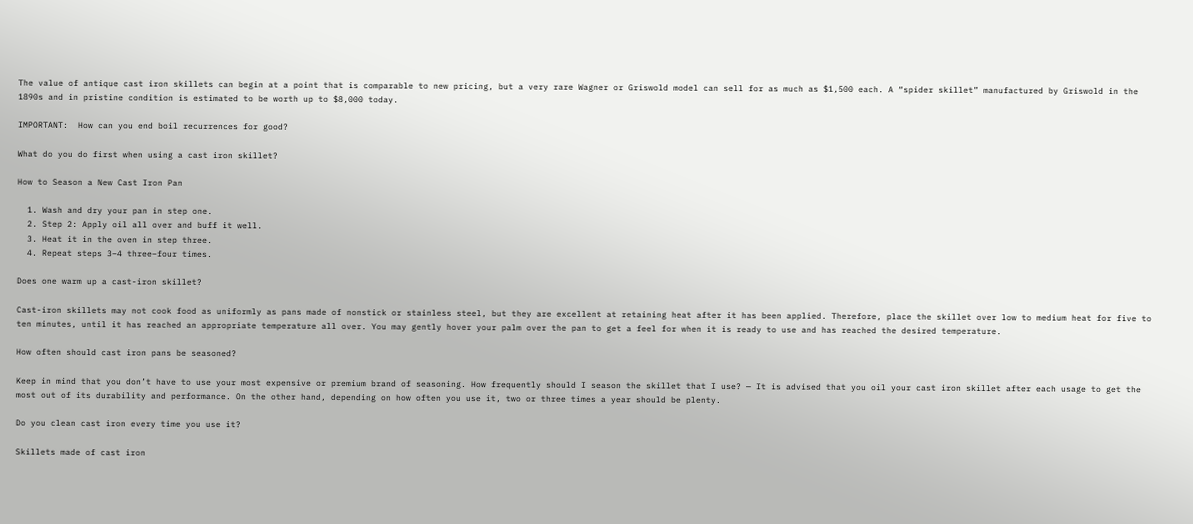The value of antique cast iron skillets can begin at a point that is comparable to new pricing, but a very rare Wagner or Griswold model can sell for as much as $1,500 each. A “spider skillet” manufactured by Griswold in the 1890s and in pristine condition is estimated to be worth up to $8,000 today.

IMPORTANT:  How can you end boil recurrences for good?

What do you do first when using a cast iron skillet?

How to Season a New Cast Iron Pan

  1. Wash and dry your pan in step one.
  2. Step 2: Apply oil all over and buff it well.
  3. Heat it in the oven in step three.
  4. Repeat steps 3–4 three–four times.

Does one warm up a cast-iron skillet?

Cast-iron skillets may not cook food as uniformly as pans made of nonstick or stainless steel, but they are excellent at retaining heat after it has been applied. Therefore, place the skillet over low to medium heat for five to ten minutes, until it has reached an appropriate temperature all over. You may gently hover your palm over the pan to get a feel for when it is ready to use and has reached the desired temperature.

How often should cast iron pans be seasoned?

Keep in mind that you don’t have to use your most expensive or premium brand of seasoning. How frequently should I season the skillet that I use? — It is advised that you oil your cast iron skillet after each usage to get the most out of its durability and performance. On the other hand, depending on how often you use it, two or three times a year should be plenty.

Do you clean cast iron every time you use it?

Skillets made of cast iron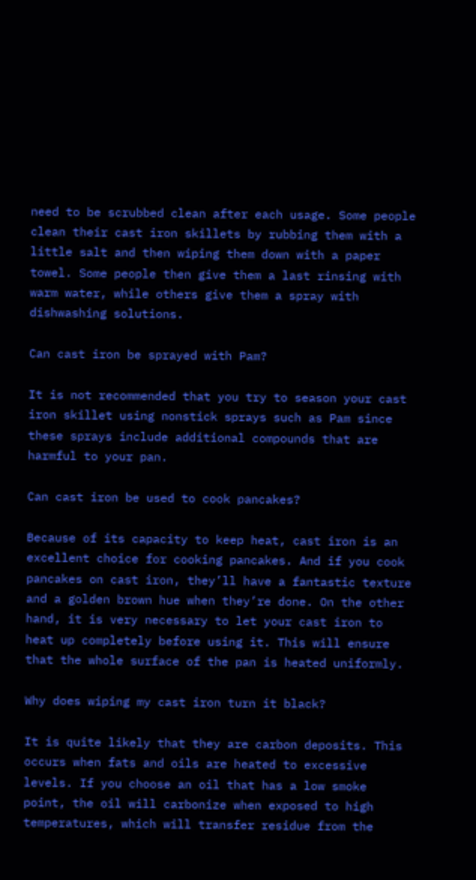need to be scrubbed clean after each usage. Some people clean their cast iron skillets by rubbing them with a little salt and then wiping them down with a paper towel. Some people then give them a last rinsing with warm water, while others give them a spray with dishwashing solutions.

Can cast iron be sprayed with Pam?

It is not recommended that you try to season your cast iron skillet using nonstick sprays such as Pam since these sprays include additional compounds that are harmful to your pan.

Can cast iron be used to cook pancakes?

Because of its capacity to keep heat, cast iron is an excellent choice for cooking pancakes. And if you cook pancakes on cast iron, they’ll have a fantastic texture and a golden brown hue when they’re done. On the other hand, it is very necessary to let your cast iron to heat up completely before using it. This will ensure that the whole surface of the pan is heated uniformly.

Why does wiping my cast iron turn it black?

It is quite likely that they are carbon deposits. This occurs when fats and oils are heated to excessive levels. If you choose an oil that has a low smoke point, the oil will carbonize when exposed to high temperatures, which will transfer residue from the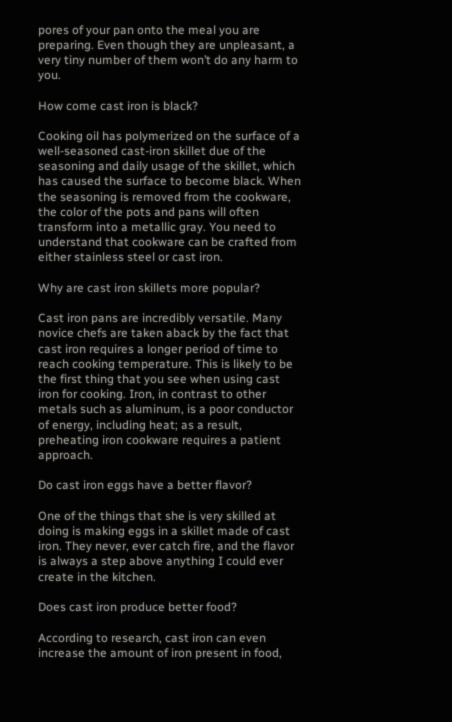pores of your pan onto the meal you are preparing. Even though they are unpleasant, a very tiny number of them won’t do any harm to you.

How come cast iron is black?

Cooking oil has polymerized on the surface of a well-seasoned cast-iron skillet due of the seasoning and daily usage of the skillet, which has caused the surface to become black. When the seasoning is removed from the cookware, the color of the pots and pans will often transform into a metallic gray. You need to understand that cookware can be crafted from either stainless steel or cast iron.

Why are cast iron skillets more popular?

Cast iron pans are incredibly versatile. Many novice chefs are taken aback by the fact that cast iron requires a longer period of time to reach cooking temperature. This is likely to be the first thing that you see when using cast iron for cooking. Iron, in contrast to other metals such as aluminum, is a poor conductor of energy, including heat; as a result, preheating iron cookware requires a patient approach.

Do cast iron eggs have a better flavor?

One of the things that she is very skilled at doing is making eggs in a skillet made of cast iron. They never, ever catch fire, and the flavor is always a step above anything I could ever create in the kitchen.

Does cast iron produce better food?

According to research, cast iron can even increase the amount of iron present in food,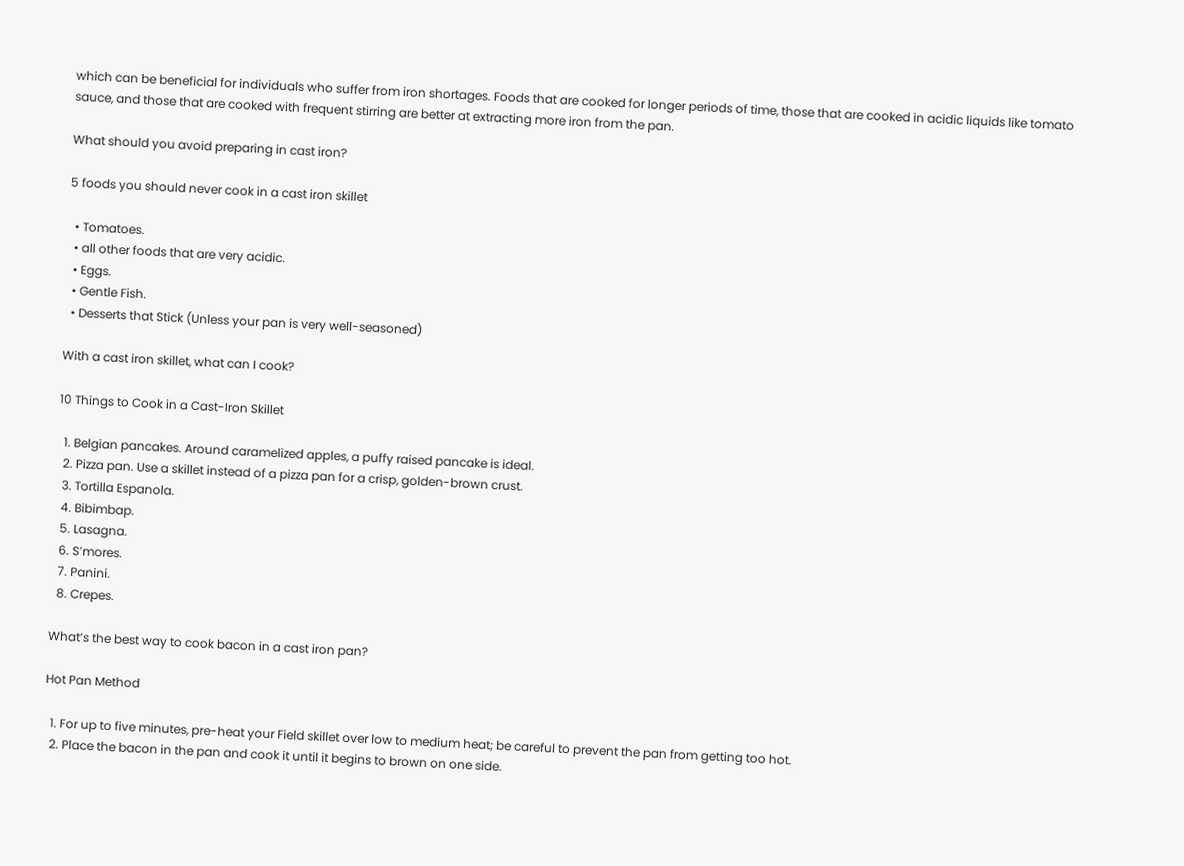which can be beneficial for individuals who suffer from iron shortages. Foods that are cooked for longer periods of time, those that are cooked in acidic liquids like tomato sauce, and those that are cooked with frequent stirring are better at extracting more iron from the pan.

What should you avoid preparing in cast iron?

5 foods you should never cook in a cast iron skillet

  • Tomatoes.
  • all other foods that are very acidic.
  • Eggs.
  • Gentle Fish.
  • Desserts that Stick (Unless your pan is very well-seasoned)

With a cast iron skillet, what can I cook?

10 Things to Cook in a Cast-Iron Skillet

  1. Belgian pancakes. Around caramelized apples, a puffy raised pancake is ideal.
  2. Pizza pan. Use a skillet instead of a pizza pan for a crisp, golden-brown crust.
  3. Tortilla Espanola.
  4. Bibimbap.
  5. Lasagna.
  6. S’mores.
  7. Panini.
  8. Crepes.

What’s the best way to cook bacon in a cast iron pan?

Hot Pan Method

  1. For up to five minutes, pre-heat your Field skillet over low to medium heat; be careful to prevent the pan from getting too hot.
  2. Place the bacon in the pan and cook it until it begins to brown on one side.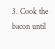3. Cook the bacon until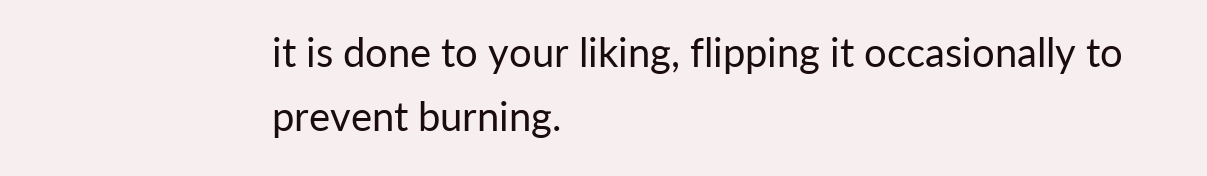it is done to your liking, flipping it occasionally to prevent burning.